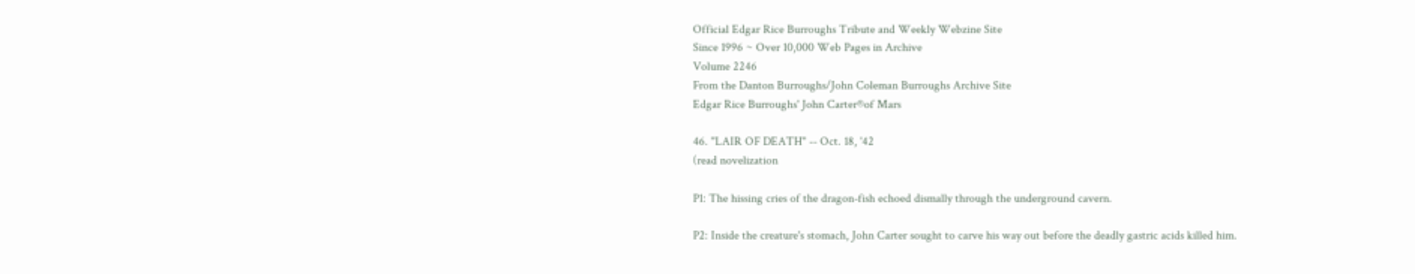Official Edgar Rice Burroughs Tribute and Weekly Webzine Site
Since 1996 ~ Over 10,000 Web Pages in Archive
Volume 2246
From the Danton Burroughs/John Coleman Burroughs Archive Site
Edgar Rice Burroughs' John Carter®of Mars

46. "LAIR OF DEATH" -- Oct. 18, '42
(read novelization

P1: The hissing cries of the dragon-fish echoed dismally through the underground cavern.

P2: Inside the creature's stomach, John Carter sought to carve his way out before the deadly gastric acids killed him.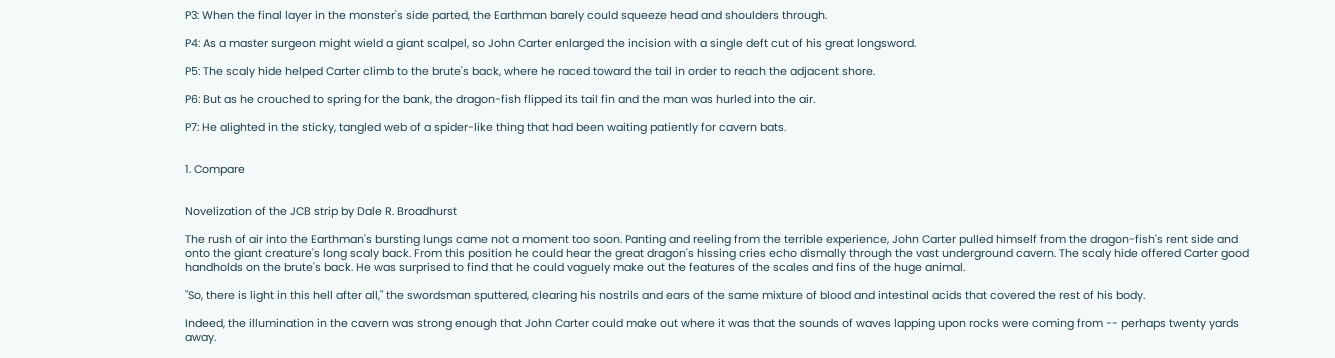P3: When the final layer in the monster's side parted, the Earthman barely could squeeze head and shoulders through.

P4: As a master surgeon might wield a giant scalpel, so John Carter enlarged the incision with a single deft cut of his great longsword.

P5: The scaly hide helped Carter climb to the brute's back, where he raced toward the tail in order to reach the adjacent shore.

P6: But as he crouched to spring for the bank, the dragon-fish flipped its tail fin and the man was hurled into the air.

P7: He alighted in the sticky, tangled web of a spider-like thing that had been waiting patiently for cavern bats.


1. Compare


Novelization of the JCB strip by Dale R. Broadhurst

The rush of air into the Earthman's bursting lungs came not a moment too soon. Panting and reeling from the terrible experience, John Carter pulled himself from the dragon-fish's rent side and onto the giant creature's long scaly back. From this position he could hear the great dragon's hissing cries echo dismally through the vast underground cavern. The scaly hide offered Carter good handholds on the brute's back. He was surprised to find that he could vaguely make out the features of the scales and fins of the huge animal.

"So, there is light in this hell after all," the swordsman sputtered, clearing his nostrils and ears of the same mixture of blood and intestinal acids that covered the rest of his body.

Indeed, the illumination in the cavern was strong enough that John Carter could make out where it was that the sounds of waves lapping upon rocks were coming from -- perhaps twenty yards away.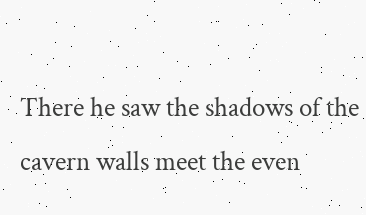There he saw the shadows of the cavern walls meet the even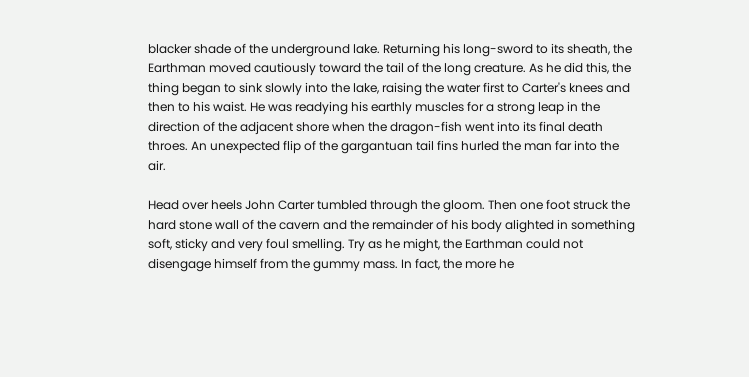blacker shade of the underground lake. Returning his long-sword to its sheath, the Earthman moved cautiously toward the tail of the long creature. As he did this, the thing began to sink slowly into the lake, raising the water first to Carter's knees and then to his waist. He was readying his earthly muscles for a strong leap in the direction of the adjacent shore when the dragon-fish went into its final death throes. An unexpected flip of the gargantuan tail fins hurled the man far into the air.

Head over heels John Carter tumbled through the gloom. Then one foot struck the hard stone wall of the cavern and the remainder of his body alighted in something soft, sticky and very foul smelling. Try as he might, the Earthman could not disengage himself from the gummy mass. In fact, the more he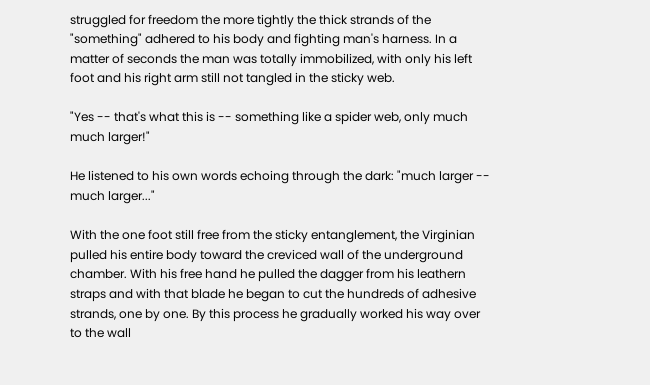struggled for freedom the more tightly the thick strands of the "something" adhered to his body and fighting man's harness. In a matter of seconds the man was totally immobilized, with only his left foot and his right arm still not tangled in the sticky web.

"Yes -- that's what this is -- something like a spider web, only much much larger!"

He listened to his own words echoing through the dark: "much larger -- much larger..."

With the one foot still free from the sticky entanglement, the Virginian pulled his entire body toward the creviced wall of the underground chamber. With his free hand he pulled the dagger from his leathern straps and with that blade he began to cut the hundreds of adhesive strands, one by one. By this process he gradually worked his way over to the wall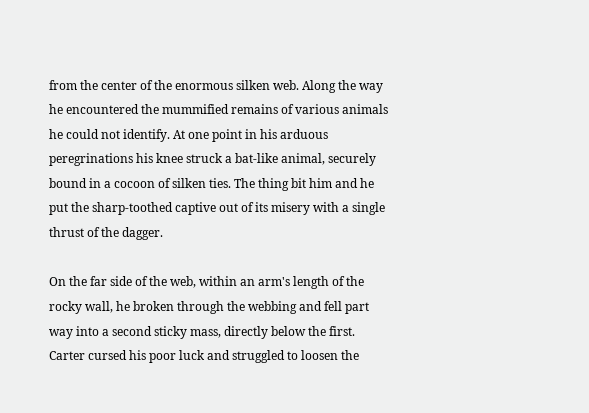from the center of the enormous silken web. Along the way he encountered the mummified remains of various animals he could not identify. At one point in his arduous peregrinations his knee struck a bat-like animal, securely bound in a cocoon of silken ties. The thing bit him and he put the sharp-toothed captive out of its misery with a single thrust of the dagger.

On the far side of the web, within an arm's length of the rocky wall, he broken through the webbing and fell part way into a second sticky mass, directly below the first. Carter cursed his poor luck and struggled to loosen the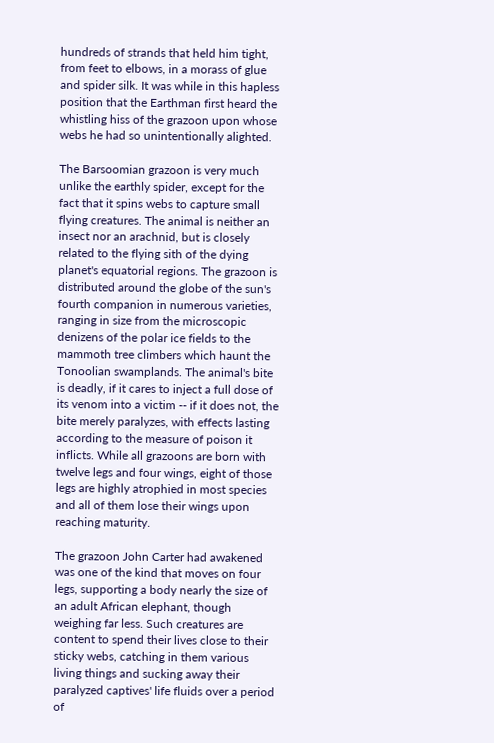hundreds of strands that held him tight, from feet to elbows, in a morass of glue and spider silk. It was while in this hapless position that the Earthman first heard the whistling hiss of the grazoon upon whose webs he had so unintentionally alighted.

The Barsoomian grazoon is very much unlike the earthly spider, except for the fact that it spins webs to capture small flying creatures. The animal is neither an insect nor an arachnid, but is closely related to the flying sith of the dying planet's equatorial regions. The grazoon is distributed around the globe of the sun's fourth companion in numerous varieties, ranging in size from the microscopic denizens of the polar ice fields to the mammoth tree climbers which haunt the Tonoolian swamplands. The animal's bite is deadly, if it cares to inject a full dose of its venom into a victim -- if it does not, the bite merely paralyzes, with effects lasting according to the measure of poison it inflicts. While all grazoons are born with twelve legs and four wings, eight of those legs are highly atrophied in most species and all of them lose their wings upon reaching maturity.

The grazoon John Carter had awakened was one of the kind that moves on four legs, supporting a body nearly the size of an adult African elephant, though weighing far less. Such creatures are content to spend their lives close to their sticky webs, catching in them various living things and sucking away their paralyzed captives' life fluids over a period of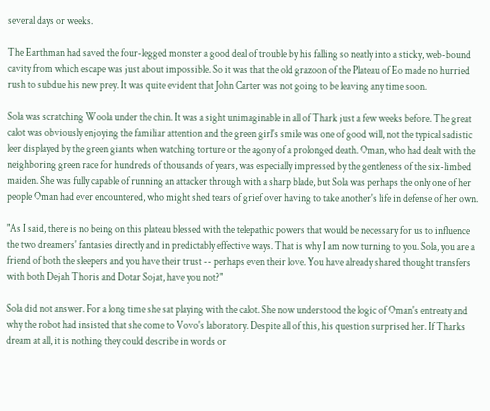several days or weeks.

The Earthman had saved the four-legged monster a good deal of trouble by his falling so neatly into a sticky, web-bound cavity from which escape was just about impossible. So it was that the old grazoon of the Plateau of Eo made no hurried rush to subdue his new prey. It was quite evident that John Carter was not going to be leaving any time soon.

Sola was scratching Woola under the chin. It was a sight unimaginable in all of Thark just a few weeks before. The great calot was obviously enjoying the familiar attention and the green girl's smile was one of good will, not the typical sadistic leer displayed by the green giants when watching torture or the agony of a prolonged death. Oman, who had dealt with the neighboring green race for hundreds of thousands of years, was especially impressed by the gentleness of the six-limbed maiden. She was fully capable of running an attacker through with a sharp blade, but Sola was perhaps the only one of her people Oman had ever encountered, who might shed tears of grief over having to take another's life in defense of her own.

"As I said, there is no being on this plateau blessed with the telepathic powers that would be necessary for us to influence the two dreamers' fantasies directly and in predictably effective ways. That is why I am now turning to you. Sola, you are a friend of both the sleepers and you have their trust -- perhaps even their love. You have already shared thought transfers with both Dejah Thoris and Dotar Sojat, have you not?"

Sola did not answer. For a long time she sat playing with the calot. She now understood the logic of Oman's entreaty and why the robot had insisted that she come to Vovo's laboratory. Despite all of this, his question surprised her. If Tharks dream at all, it is nothing they could describe in words or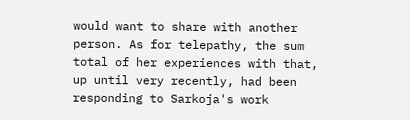would want to share with another person. As for telepathy, the sum total of her experiences with that, up until very recently, had been responding to Sarkoja's work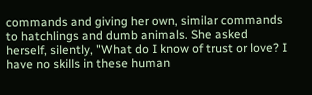commands and giving her own, similar commands to hatchlings and dumb animals. She asked herself, silently, "What do I know of trust or love? I have no skills in these human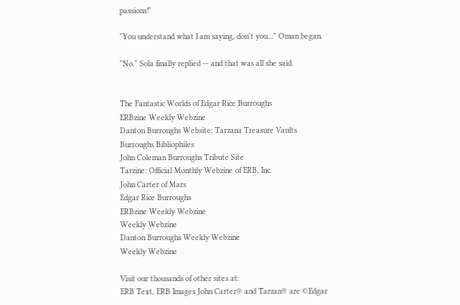passions!"

"You understand what I am saying, don't you..." Oman began.

"No." Sola finally replied -- and that was all she said.


The Fantastic Worlds of Edgar Rice Burroughs
ERBzine Weekly Webzine
Danton Burroughs Website: Tarzana Treasure Vaults
Burroughs Bibliophiles
John Coleman Burroughs Tribute Site
Tarzine: Official Monthly Webzine of ERB, Inc.
John Carter of Mars
Edgar Rice Burroughs
ERBzine Weekly Webzine
Weekly Webzine
Danton Burroughs Weekly Webzine
Weekly Webzine

Visit our thousands of other sites at:
ERB Text, ERB Images John Carter® and Tarzan® are ©Edgar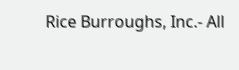Rice Burroughs, Inc.- All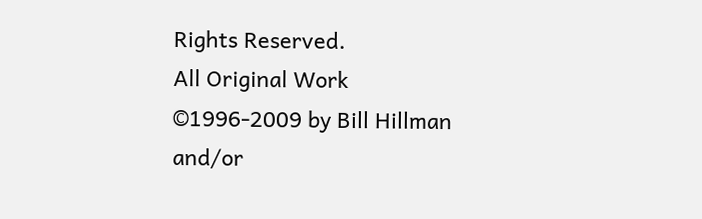Rights Reserved.
All Original Work ©1996-2009 by Bill Hillman and/or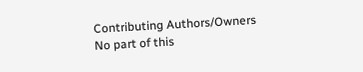Contributing Authors/Owners
No part of this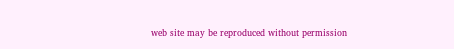web site may be reproduced without permission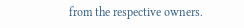from the respective owners.